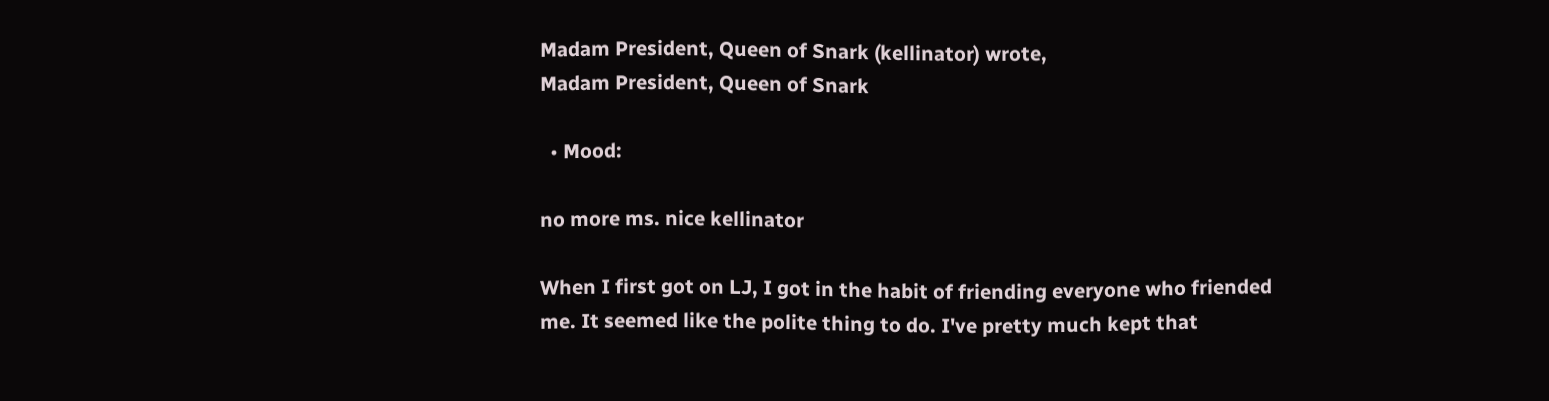Madam President, Queen of Snark (kellinator) wrote,
Madam President, Queen of Snark

  • Mood:

no more ms. nice kellinator

When I first got on LJ, I got in the habit of friending everyone who friended me. It seemed like the polite thing to do. I've pretty much kept that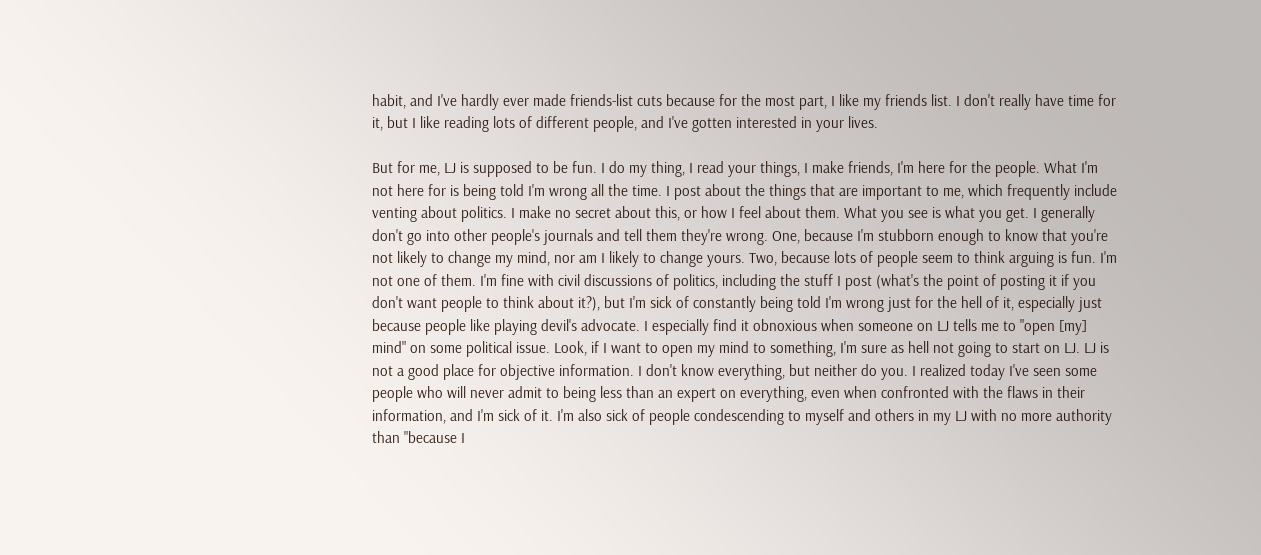habit, and I've hardly ever made friends-list cuts because for the most part, I like my friends list. I don't really have time for it, but I like reading lots of different people, and I've gotten interested in your lives.

But for me, LJ is supposed to be fun. I do my thing, I read your things, I make friends, I'm here for the people. What I'm not here for is being told I'm wrong all the time. I post about the things that are important to me, which frequently include venting about politics. I make no secret about this, or how I feel about them. What you see is what you get. I generally don't go into other people's journals and tell them they're wrong. One, because I'm stubborn enough to know that you're not likely to change my mind, nor am I likely to change yours. Two, because lots of people seem to think arguing is fun. I'm not one of them. I'm fine with civil discussions of politics, including the stuff I post (what's the point of posting it if you don't want people to think about it?), but I'm sick of constantly being told I'm wrong just for the hell of it, especially just because people like playing devil's advocate. I especially find it obnoxious when someone on LJ tells me to "open [my] mind" on some political issue. Look, if I want to open my mind to something, I'm sure as hell not going to start on LJ. LJ is not a good place for objective information. I don't know everything, but neither do you. I realized today I've seen some people who will never admit to being less than an expert on everything, even when confronted with the flaws in their information, and I'm sick of it. I'm also sick of people condescending to myself and others in my LJ with no more authority than "because I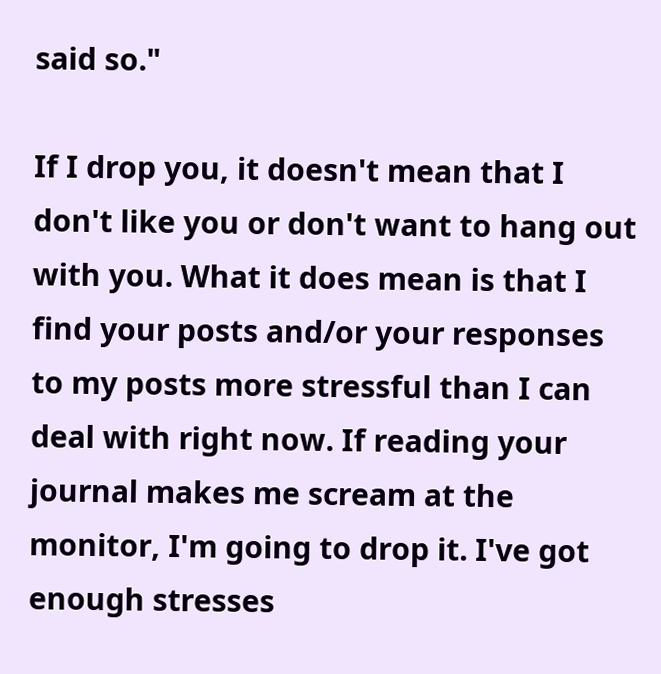said so."

If I drop you, it doesn't mean that I don't like you or don't want to hang out with you. What it does mean is that I find your posts and/or your responses to my posts more stressful than I can deal with right now. If reading your journal makes me scream at the monitor, I'm going to drop it. I've got enough stresses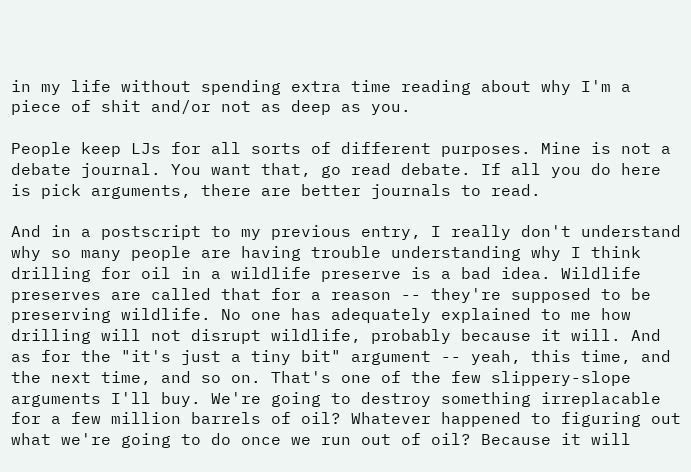in my life without spending extra time reading about why I'm a piece of shit and/or not as deep as you.

People keep LJs for all sorts of different purposes. Mine is not a debate journal. You want that, go read debate. If all you do here is pick arguments, there are better journals to read.

And in a postscript to my previous entry, I really don't understand why so many people are having trouble understanding why I think drilling for oil in a wildlife preserve is a bad idea. Wildlife preserves are called that for a reason -- they're supposed to be preserving wildlife. No one has adequately explained to me how drilling will not disrupt wildlife, probably because it will. And as for the "it's just a tiny bit" argument -- yeah, this time, and the next time, and so on. That's one of the few slippery-slope arguments I'll buy. We're going to destroy something irreplacable for a few million barrels of oil? Whatever happened to figuring out what we're going to do once we run out of oil? Because it will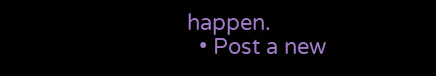happen.
  • Post a new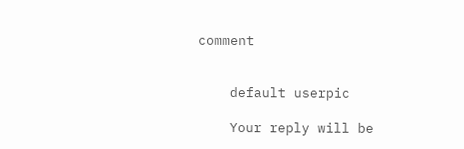comment


    default userpic

    Your reply will be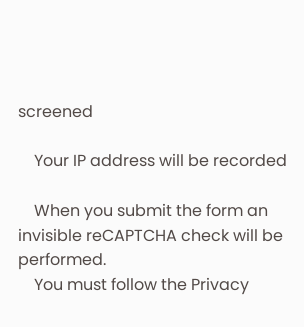screened

    Your IP address will be recorded

    When you submit the form an invisible reCAPTCHA check will be performed.
    You must follow the Privacy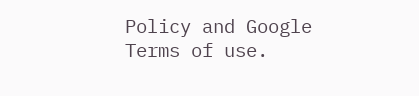Policy and Google Terms of use.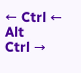← Ctrl ← Alt
Ctrl →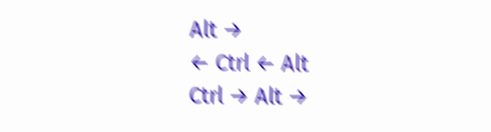Alt →
← Ctrl ← Alt
Ctrl → Alt →